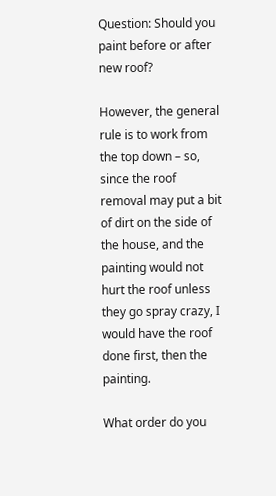Question: Should you paint before or after new roof?

However, the general rule is to work from the top down – so, since the roof removal may put a bit of dirt on the side of the house, and the painting would not hurt the roof unless they go spray crazy, I would have the roof done first, then the painting.

What order do you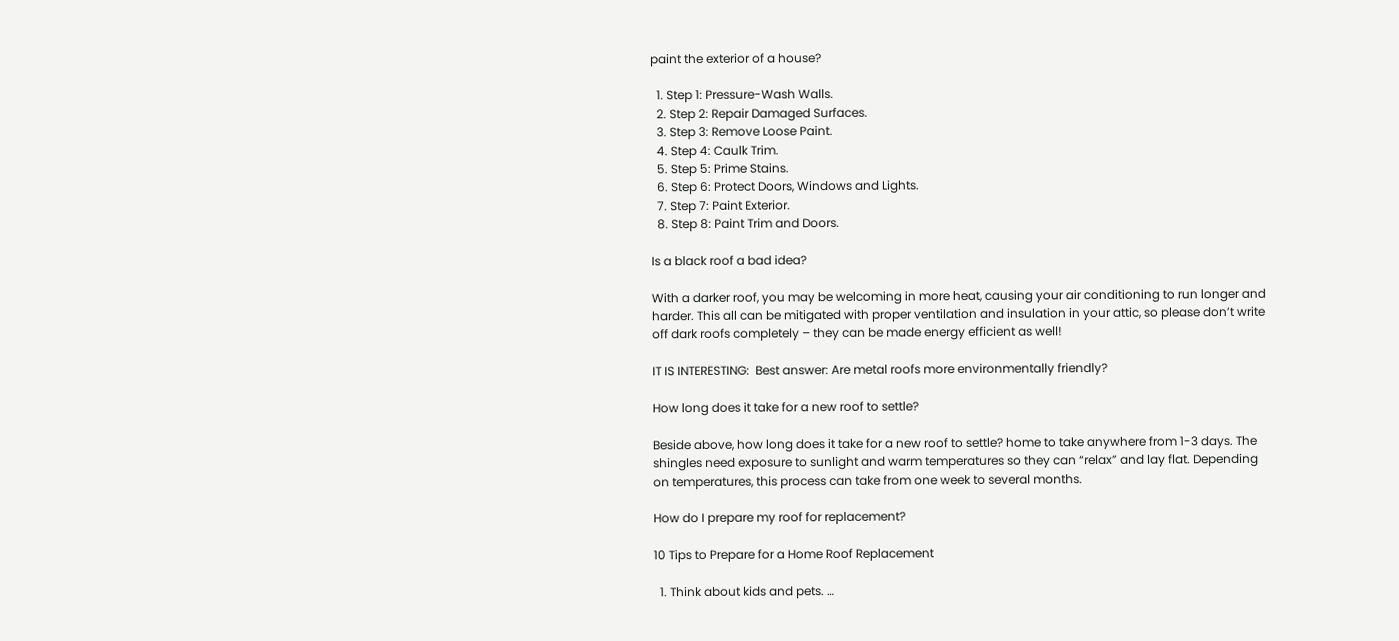paint the exterior of a house?

  1. Step 1: Pressure-Wash Walls.
  2. Step 2: Repair Damaged Surfaces.
  3. Step 3: Remove Loose Paint.
  4. Step 4: Caulk Trim.
  5. Step 5: Prime Stains.
  6. Step 6: Protect Doors, Windows and Lights.
  7. Step 7: Paint Exterior.
  8. Step 8: Paint Trim and Doors.

Is a black roof a bad idea?

With a darker roof, you may be welcoming in more heat, causing your air conditioning to run longer and harder. This all can be mitigated with proper ventilation and insulation in your attic, so please don’t write off dark roofs completely – they can be made energy efficient as well!

IT IS INTERESTING:  Best answer: Are metal roofs more environmentally friendly?

How long does it take for a new roof to settle?

Beside above, how long does it take for a new roof to settle? home to take anywhere from 1-3 days. The shingles need exposure to sunlight and warm temperatures so they can “relax” and lay flat. Depending on temperatures, this process can take from one week to several months.

How do I prepare my roof for replacement?

10 Tips to Prepare for a Home Roof Replacement

  1. Think about kids and pets. …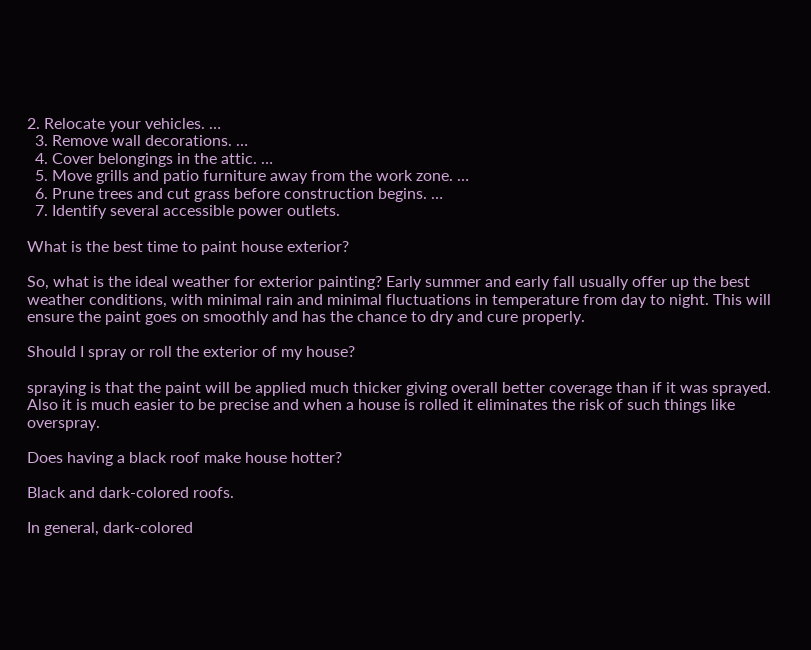2. Relocate your vehicles. …
  3. Remove wall decorations. …
  4. Cover belongings in the attic. …
  5. Move grills and patio furniture away from the work zone. …
  6. Prune trees and cut grass before construction begins. …
  7. Identify several accessible power outlets.

What is the best time to paint house exterior?

So, what is the ideal weather for exterior painting? Early summer and early fall usually offer up the best weather conditions, with minimal rain and minimal fluctuations in temperature from day to night. This will ensure the paint goes on smoothly and has the chance to dry and cure properly.

Should I spray or roll the exterior of my house?

spraying is that the paint will be applied much thicker giving overall better coverage than if it was sprayed. Also it is much easier to be precise and when a house is rolled it eliminates the risk of such things like overspray.

Does having a black roof make house hotter?

Black and dark-colored roofs.

In general, dark-colored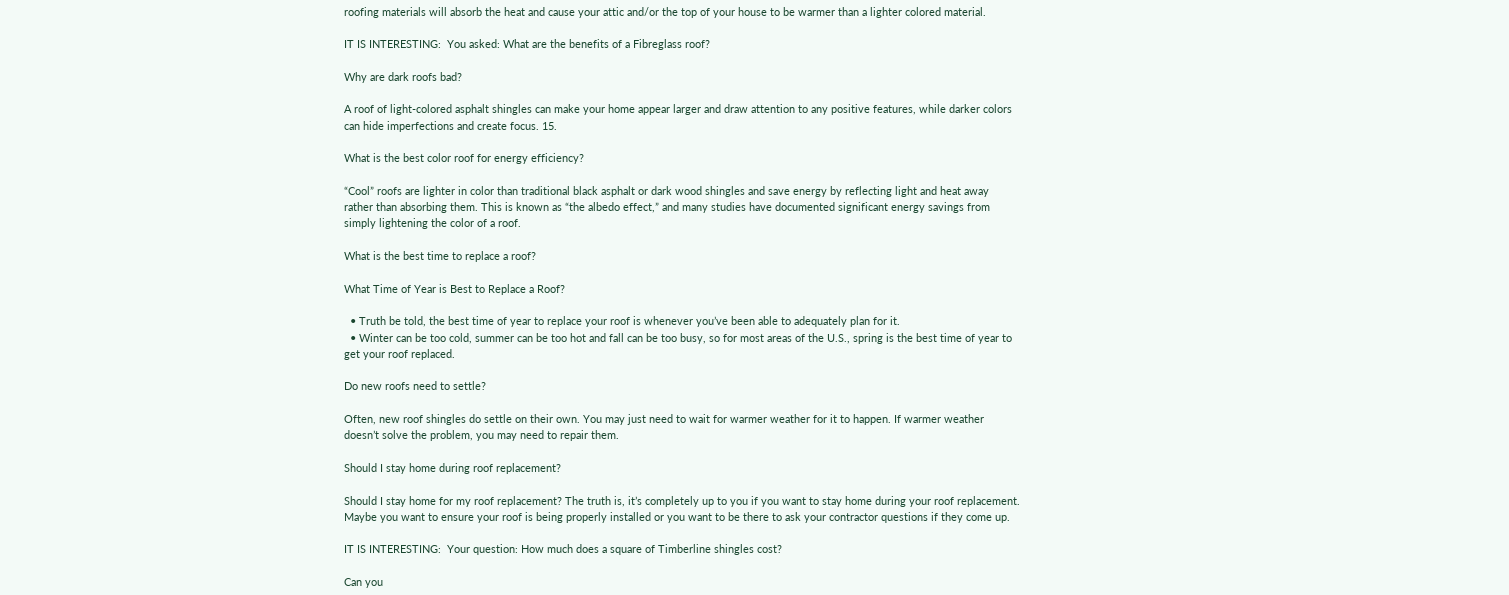roofing materials will absorb the heat and cause your attic and/or the top of your house to be warmer than a lighter colored material.

IT IS INTERESTING:  You asked: What are the benefits of a Fibreglass roof?

Why are dark roofs bad?

A roof of light-colored asphalt shingles can make your home appear larger and draw attention to any positive features, while darker colors can hide imperfections and create focus. 15.

What is the best color roof for energy efficiency?

“Cool” roofs are lighter in color than traditional black asphalt or dark wood shingles and save energy by reflecting light and heat away rather than absorbing them. This is known as “the albedo effect,” and many studies have documented significant energy savings from simply lightening the color of a roof.

What is the best time to replace a roof?

What Time of Year is Best to Replace a Roof?

  • Truth be told, the best time of year to replace your roof is whenever you’ve been able to adequately plan for it.
  • Winter can be too cold, summer can be too hot and fall can be too busy, so for most areas of the U.S., spring is the best time of year to get your roof replaced.

Do new roofs need to settle?

Often, new roof shingles do settle on their own. You may just need to wait for warmer weather for it to happen. If warmer weather doesn’t solve the problem, you may need to repair them.

Should I stay home during roof replacement?

Should I stay home for my roof replacement? The truth is, it’s completely up to you if you want to stay home during your roof replacement. Maybe you want to ensure your roof is being properly installed or you want to be there to ask your contractor questions if they come up.

IT IS INTERESTING:  Your question: How much does a square of Timberline shingles cost?

Can you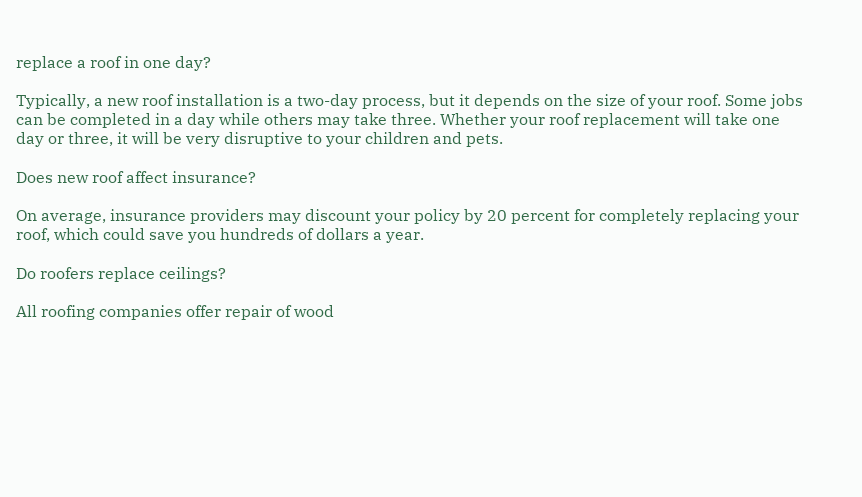replace a roof in one day?

Typically, a new roof installation is a two-day process, but it depends on the size of your roof. Some jobs can be completed in a day while others may take three. Whether your roof replacement will take one day or three, it will be very disruptive to your children and pets.

Does new roof affect insurance?

On average, insurance providers may discount your policy by 20 percent for completely replacing your roof, which could save you hundreds of dollars a year.

Do roofers replace ceilings?

All roofing companies offer repair of wood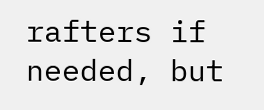rafters if needed, but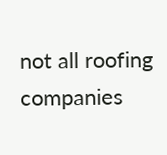not all roofing companies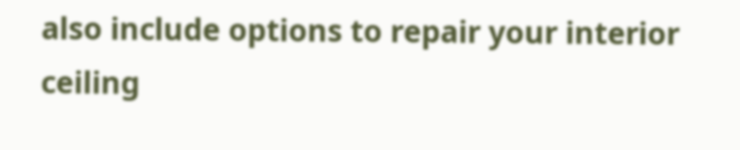also include options to repair your interior ceiling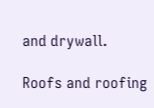and drywall.

Roofs and roofing